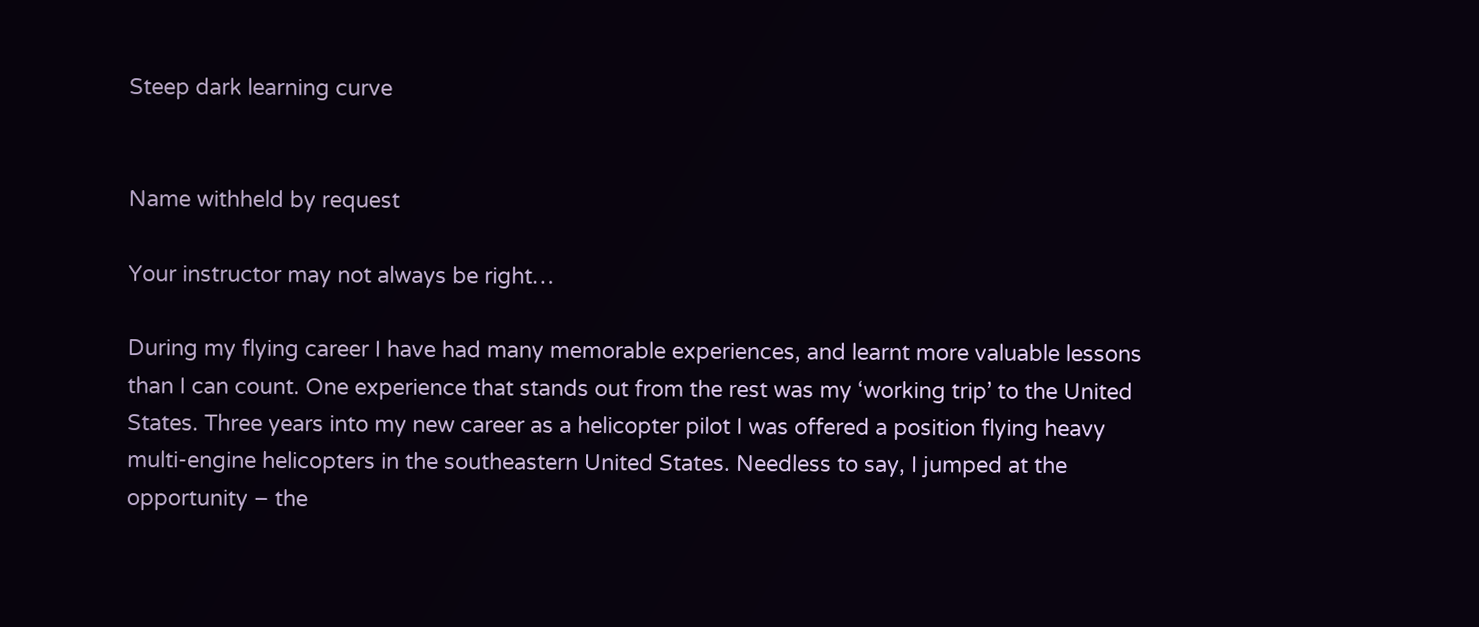Steep dark learning curve


Name withheld by request

Your instructor may not always be right…

During my flying career I have had many memorable experiences, and learnt more valuable lessons than I can count. One experience that stands out from the rest was my ‘working trip’ to the United States. Three years into my new career as a helicopter pilot I was offered a position flying heavy multi-engine helicopters in the southeastern United States. Needless to say, I jumped at the opportunity – the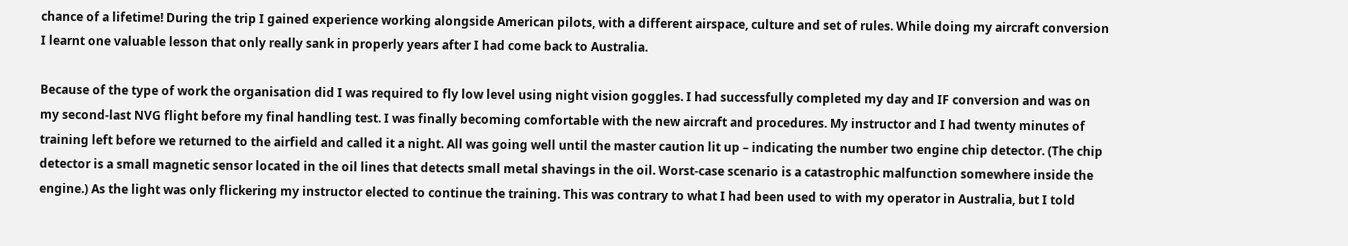chance of a lifetime! During the trip I gained experience working alongside American pilots, with a different airspace, culture and set of rules. While doing my aircraft conversion I learnt one valuable lesson that only really sank in properly years after I had come back to Australia.

Because of the type of work the organisation did I was required to fly low level using night vision goggles. I had successfully completed my day and IF conversion and was on my second-last NVG flight before my final handling test. I was finally becoming comfortable with the new aircraft and procedures. My instructor and I had twenty minutes of training left before we returned to the airfield and called it a night. All was going well until the master caution lit up – indicating the number two engine chip detector. (The chip detector is a small magnetic sensor located in the oil lines that detects small metal shavings in the oil. Worst-case scenario is a catastrophic malfunction somewhere inside the engine.) As the light was only flickering my instructor elected to continue the training. This was contrary to what I had been used to with my operator in Australia, but I told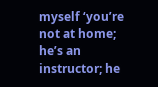myself ‘you’re not at home; he’s an instructor; he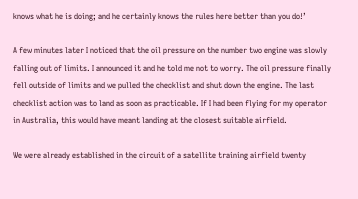knows what he is doing; and he certainly knows the rules here better than you do!’

A few minutes later I noticed that the oil pressure on the number two engine was slowly falling out of limits. I announced it and he told me not to worry. The oil pressure finally fell outside of limits and we pulled the checklist and shut down the engine. The last checklist action was to land as soon as practicable. If I had been flying for my operator in Australia, this would have meant landing at the closest suitable airfield.

We were already established in the circuit of a satellite training airfield twenty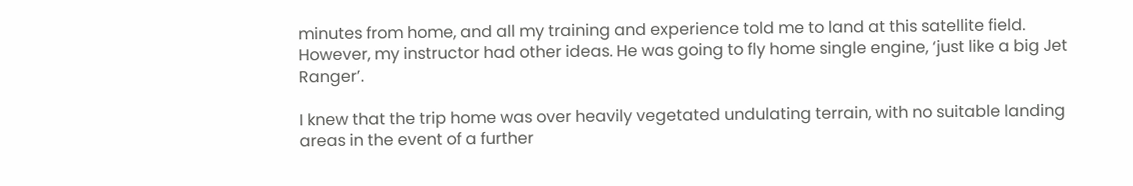minutes from home, and all my training and experience told me to land at this satellite field. However, my instructor had other ideas. He was going to fly home single engine, ‘just like a big Jet Ranger’.

I knew that the trip home was over heavily vegetated undulating terrain, with no suitable landing areas in the event of a further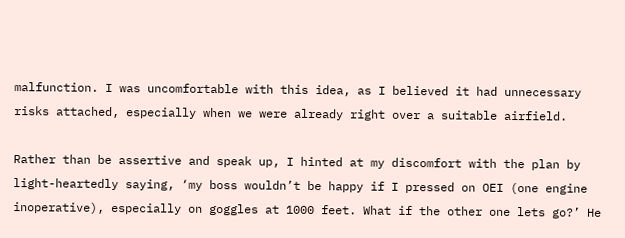malfunction. I was uncomfortable with this idea, as I believed it had unnecessary risks attached, especially when we were already right over a suitable airfield.

Rather than be assertive and speak up, I hinted at my discomfort with the plan by light-heartedly saying, ‘my boss wouldn’t be happy if I pressed on OEI (one engine inoperative), especially on goggles at 1000 feet. What if the other one lets go?’ He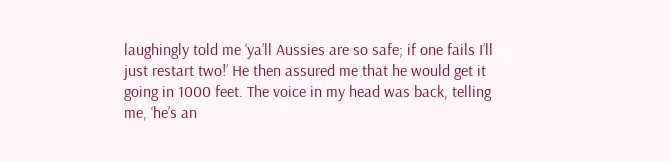laughingly told me ‘ya’ll Aussies are so safe; if one fails I’ll just restart two!’ He then assured me that he would get it going in 1000 feet. The voice in my head was back, telling me, ‘he’s an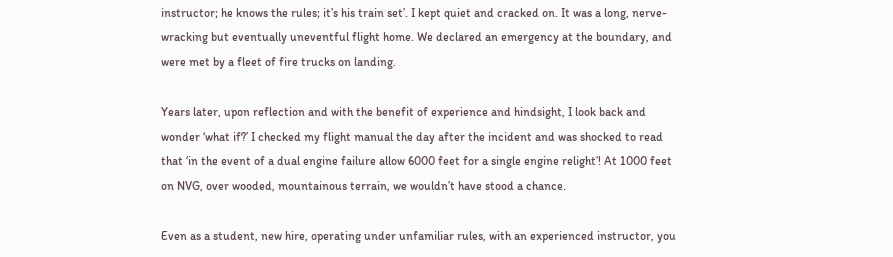instructor; he knows the rules; it’s his train set’. I kept quiet and cracked on. It was a long, nerve-wracking but eventually uneventful flight home. We declared an emergency at the boundary, and were met by a fleet of fire trucks on landing.

Years later, upon reflection and with the benefit of experience and hindsight, I look back and wonder ‘what if?’ I checked my flight manual the day after the incident and was shocked to read that ‘in the event of a dual engine failure allow 6000 feet for a single engine relight’! At 1000 feet on NVG, over wooded, mountainous terrain, we wouldn’t have stood a chance.

Even as a student, new hire, operating under unfamiliar rules, with an experienced instructor, you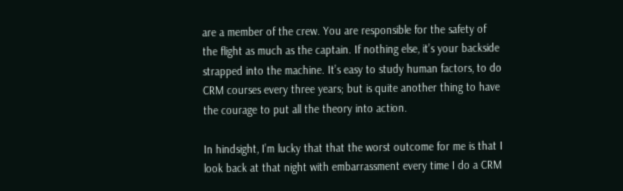are a member of the crew. You are responsible for the safety of the flight as much as the captain. If nothing else, it’s your backside strapped into the machine. It’s easy to study human factors, to do CRM courses every three years; but is quite another thing to have the courage to put all the theory into action.

In hindsight, I’m lucky that that the worst outcome for me is that I look back at that night with embarrassment every time I do a CRM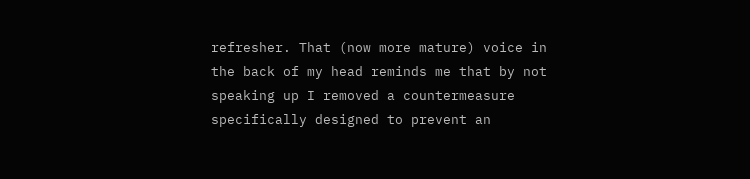refresher. That (now more mature) voice in the back of my head reminds me that by not speaking up I removed a countermeasure specifically designed to prevent an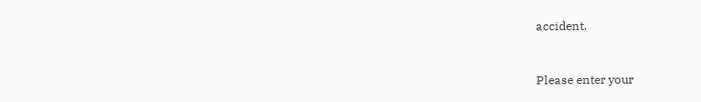accident.


Please enter your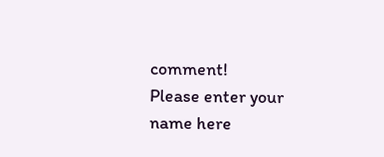comment!
Please enter your name here